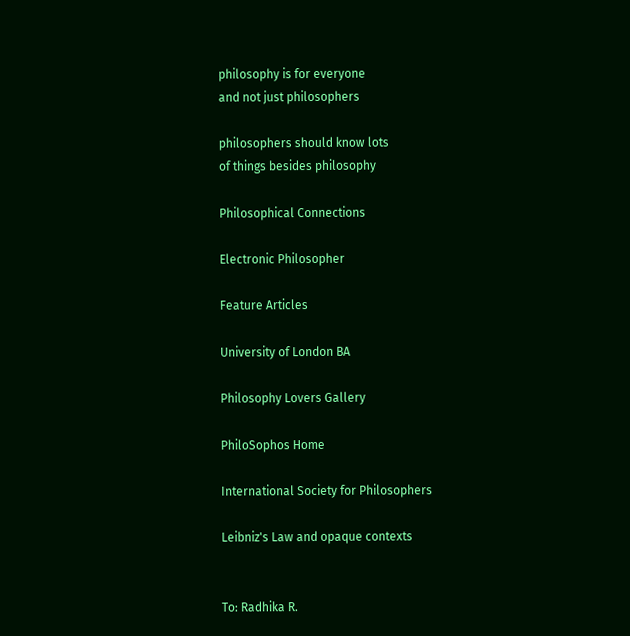philosophy is for everyone
and not just philosophers

philosophers should know lots
of things besides philosophy

Philosophical Connections

Electronic Philosopher

Feature Articles

University of London BA

Philosophy Lovers Gallery

PhiloSophos Home

International Society for Philosophers

Leibniz's Law and opaque contexts


To: Radhika R.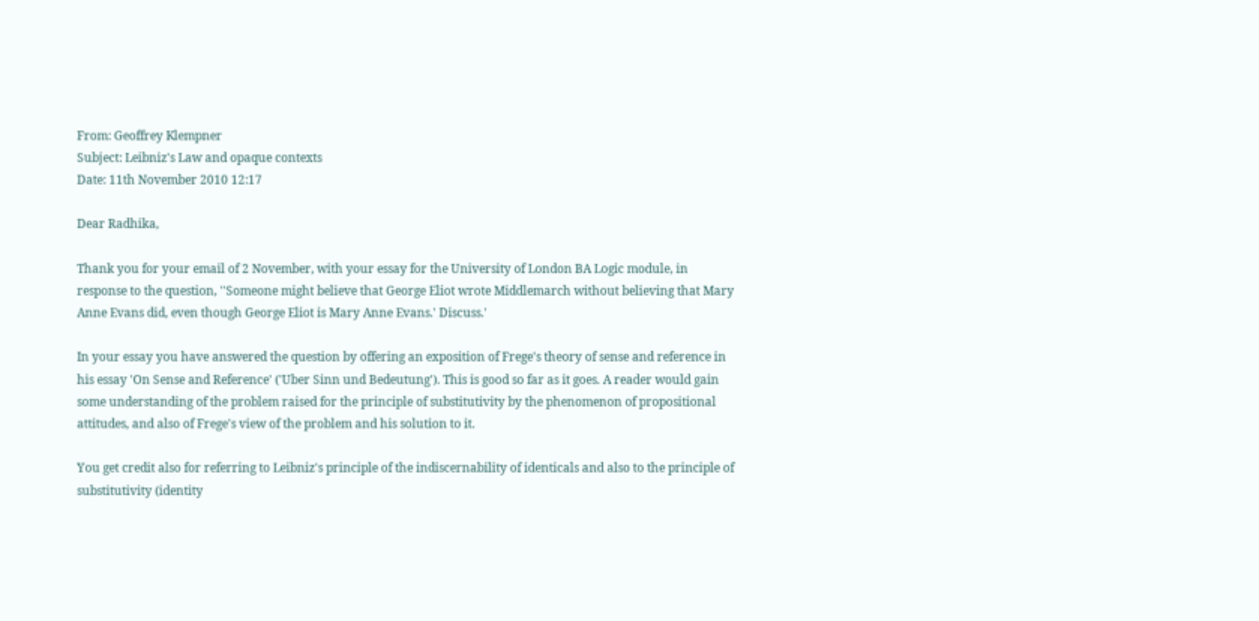From: Geoffrey Klempner
Subject: Leibniz's Law and opaque contexts
Date: 11th November 2010 12:17

Dear Radhika,

Thank you for your email of 2 November, with your essay for the University of London BA Logic module, in response to the question, ''Someone might believe that George Eliot wrote Middlemarch without believing that Mary Anne Evans did, even though George Eliot is Mary Anne Evans.' Discuss.'

In your essay you have answered the question by offering an exposition of Frege's theory of sense and reference in his essay 'On Sense and Reference' ('Uber Sinn und Bedeutung'). This is good so far as it goes. A reader would gain some understanding of the problem raised for the principle of substitutivity by the phenomenon of propositional attitudes, and also of Frege's view of the problem and his solution to it.

You get credit also for referring to Leibniz's principle of the indiscernability of identicals and also to the principle of substitutivity (identity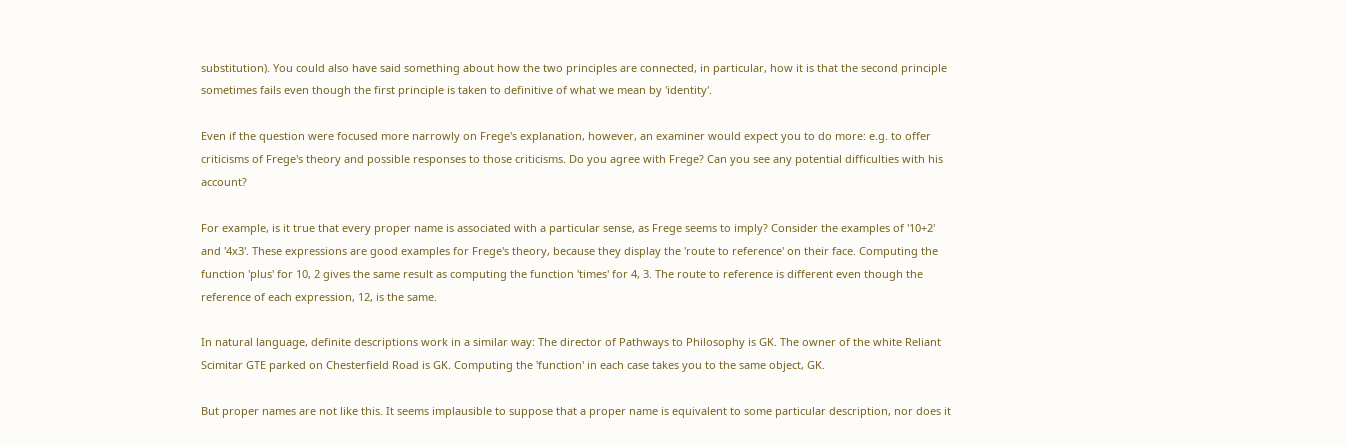substitution). You could also have said something about how the two principles are connected, in particular, how it is that the second principle sometimes fails even though the first principle is taken to definitive of what we mean by 'identity'.

Even if the question were focused more narrowly on Frege's explanation, however, an examiner would expect you to do more: e.g. to offer criticisms of Frege's theory and possible responses to those criticisms. Do you agree with Frege? Can you see any potential difficulties with his account?

For example, is it true that every proper name is associated with a particular sense, as Frege seems to imply? Consider the examples of '10+2' and '4x3'. These expressions are good examples for Frege's theory, because they display the 'route to reference' on their face. Computing the function 'plus' for 10, 2 gives the same result as computing the function 'times' for 4, 3. The route to reference is different even though the reference of each expression, 12, is the same.

In natural language, definite descriptions work in a similar way: The director of Pathways to Philosophy is GK. The owner of the white Reliant Scimitar GTE parked on Chesterfield Road is GK. Computing the 'function' in each case takes you to the same object, GK.

But proper names are not like this. It seems implausible to suppose that a proper name is equivalent to some particular description, nor does it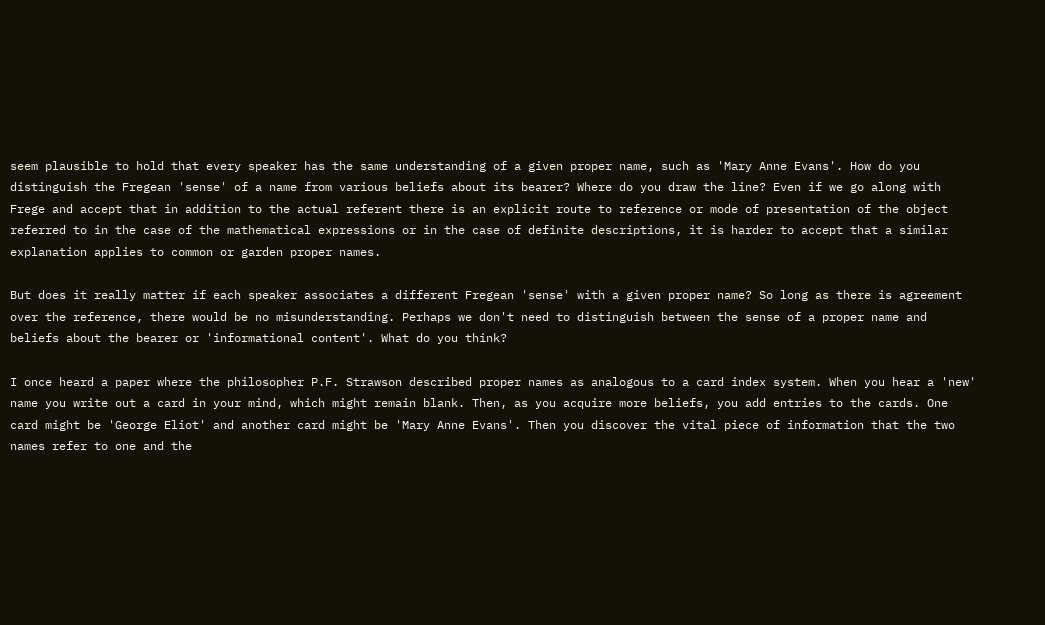seem plausible to hold that every speaker has the same understanding of a given proper name, such as 'Mary Anne Evans'. How do you distinguish the Fregean 'sense' of a name from various beliefs about its bearer? Where do you draw the line? Even if we go along with Frege and accept that in addition to the actual referent there is an explicit route to reference or mode of presentation of the object referred to in the case of the mathematical expressions or in the case of definite descriptions, it is harder to accept that a similar explanation applies to common or garden proper names.

But does it really matter if each speaker associates a different Fregean 'sense' with a given proper name? So long as there is agreement over the reference, there would be no misunderstanding. Perhaps we don't need to distinguish between the sense of a proper name and beliefs about the bearer or 'informational content'. What do you think?

I once heard a paper where the philosopher P.F. Strawson described proper names as analogous to a card index system. When you hear a 'new' name you write out a card in your mind, which might remain blank. Then, as you acquire more beliefs, you add entries to the cards. One card might be 'George Eliot' and another card might be 'Mary Anne Evans'. Then you discover the vital piece of information that the two names refer to one and the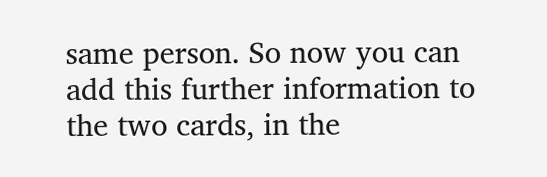same person. So now you can add this further information to the two cards, in the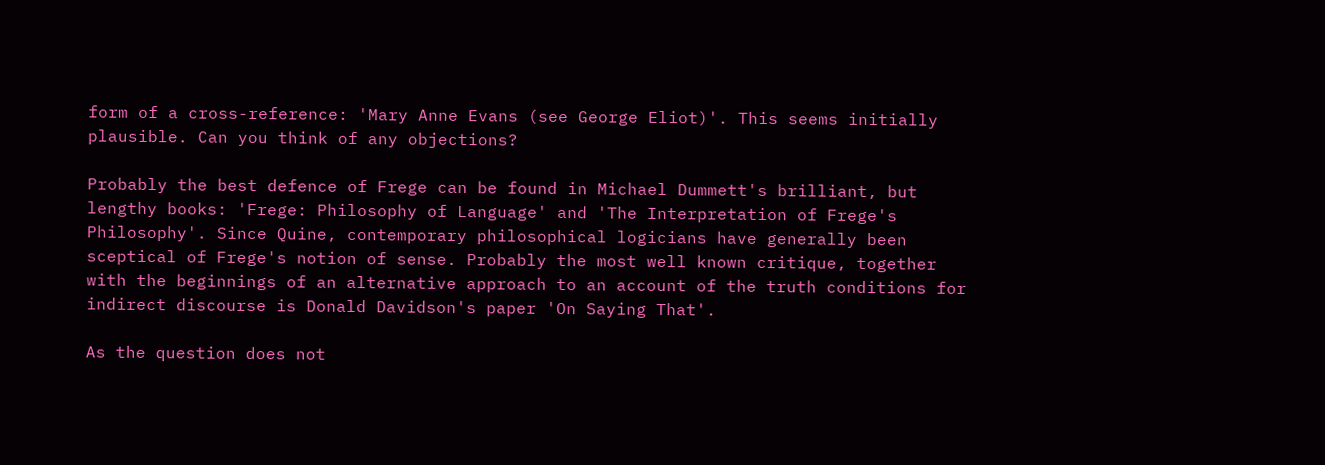form of a cross-reference: 'Mary Anne Evans (see George Eliot)'. This seems initially plausible. Can you think of any objections?

Probably the best defence of Frege can be found in Michael Dummett's brilliant, but lengthy books: 'Frege: Philosophy of Language' and 'The Interpretation of Frege's Philosophy'. Since Quine, contemporary philosophical logicians have generally been sceptical of Frege's notion of sense. Probably the most well known critique, together with the beginnings of an alternative approach to an account of the truth conditions for indirect discourse is Donald Davidson's paper 'On Saying That'.

As the question does not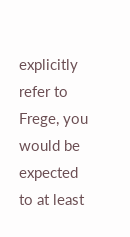explicitly refer to Frege, you would be expected to at least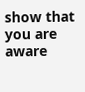show that you are aware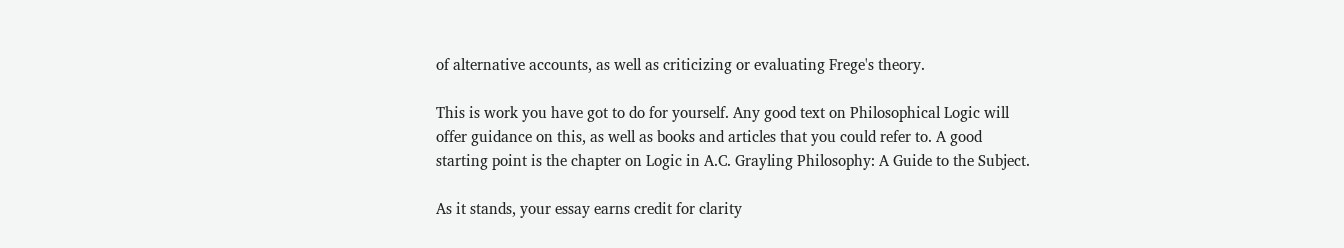of alternative accounts, as well as criticizing or evaluating Frege's theory.

This is work you have got to do for yourself. Any good text on Philosophical Logic will offer guidance on this, as well as books and articles that you could refer to. A good starting point is the chapter on Logic in A.C. Grayling Philosophy: A Guide to the Subject.

As it stands, your essay earns credit for clarity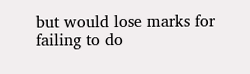but would lose marks for failing to do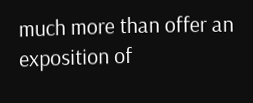much more than offer an exposition of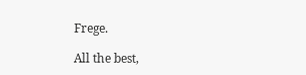Frege.

All the best,